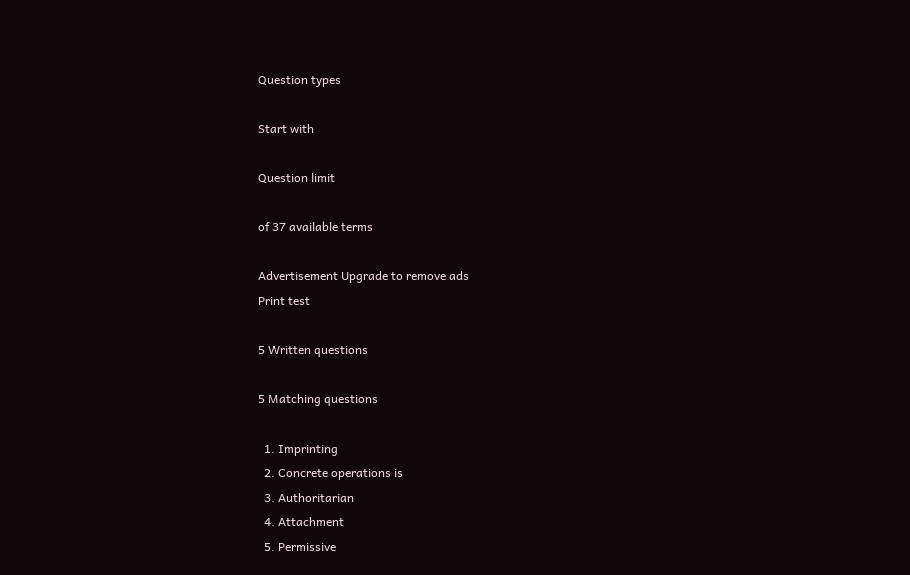Question types

Start with

Question limit

of 37 available terms

Advertisement Upgrade to remove ads
Print test

5 Written questions

5 Matching questions

  1. Imprinting
  2. Concrete operations is
  3. Authoritarian
  4. Attachment
  5. Permissive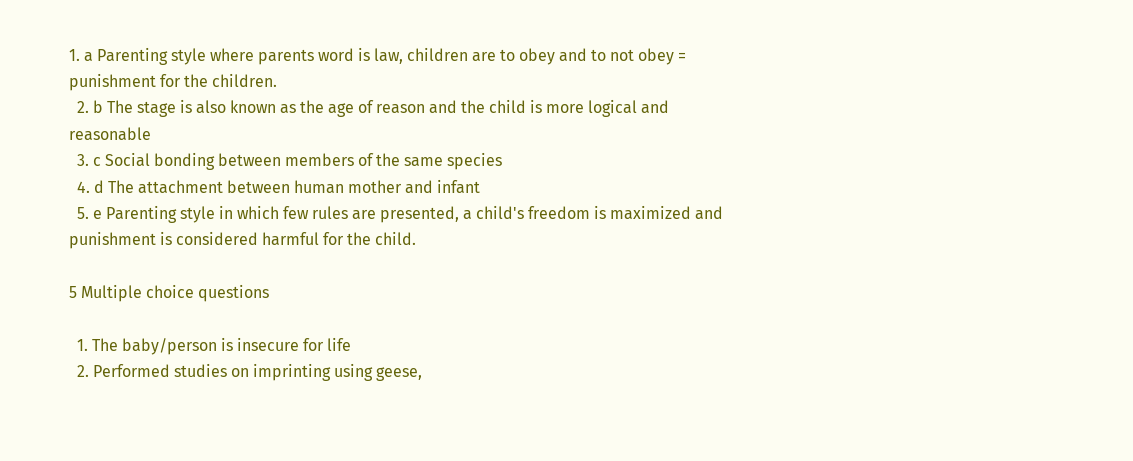1. a Parenting style where parents word is law, children are to obey and to not obey = punishment for the children.
  2. b The stage is also known as the age of reason and the child is more logical and reasonable
  3. c Social bonding between members of the same species
  4. d The attachment between human mother and infant
  5. e Parenting style in which few rules are presented, a child's freedom is maximized and punishment is considered harmful for the child.

5 Multiple choice questions

  1. The baby/person is insecure for life
  2. Performed studies on imprinting using geese,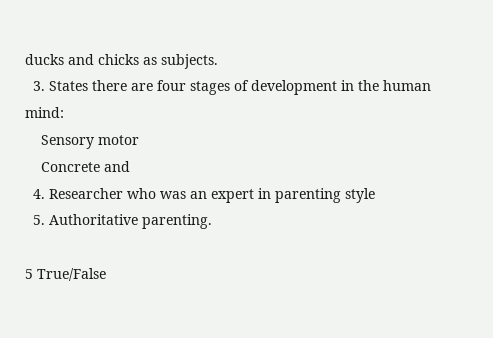ducks and chicks as subjects.
  3. States there are four stages of development in the human mind:
    Sensory motor
    Concrete and
  4. Researcher who was an expert in parenting style
  5. Authoritative parenting.

5 True/False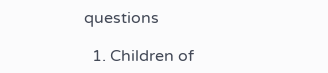questions

  1. Children of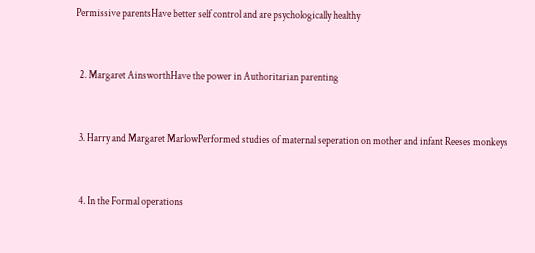Permissive parentsHave better self control and are psychologically healthy


  2. Margaret AinsworthHave the power in Authoritarian parenting


  3. Harry and Margaret MarlowPerformed studies of maternal seperation on mother and infant Reeses monkeys


  4. In the Formal operations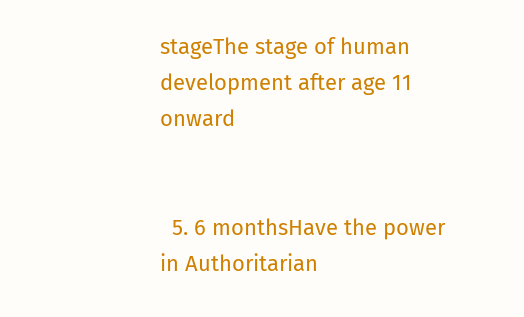stageThe stage of human development after age 11 onward


  5. 6 monthsHave the power in Authoritarian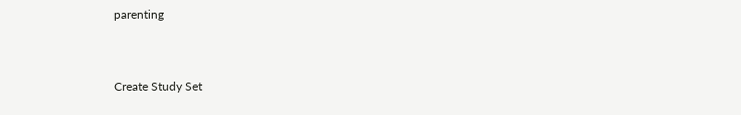parenting


Create Study Set